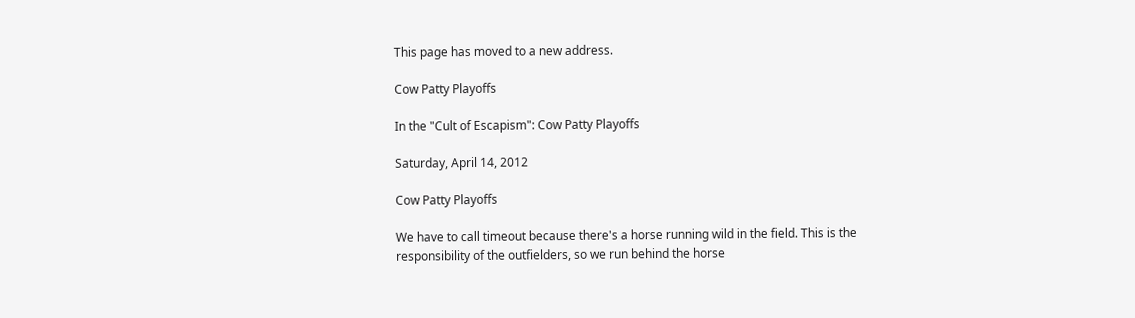This page has moved to a new address.

Cow Patty Playoffs

In the "Cult of Escapism": Cow Patty Playoffs

Saturday, April 14, 2012

Cow Patty Playoffs

We have to call timeout because there's a horse running wild in the field. This is the responsibility of the outfielders, so we run behind the horse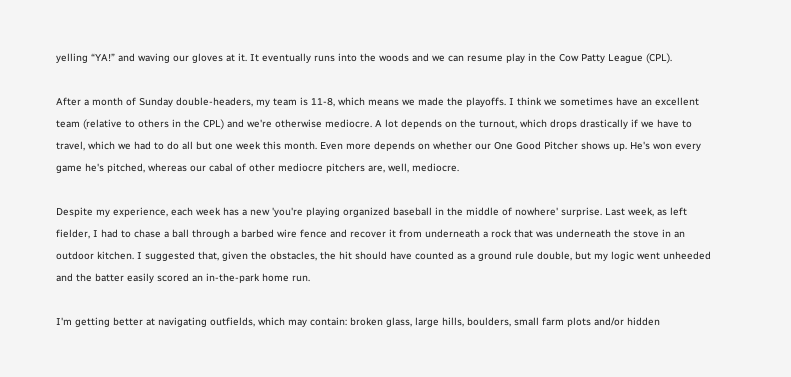yelling “YA!” and waving our gloves at it. It eventually runs into the woods and we can resume play in the Cow Patty League (CPL).

After a month of Sunday double-headers, my team is 11-8, which means we made the playoffs. I think we sometimes have an excellent team (relative to others in the CPL) and we're otherwise mediocre. A lot depends on the turnout, which drops drastically if we have to travel, which we had to do all but one week this month. Even more depends on whether our One Good Pitcher shows up. He's won every game he's pitched, whereas our cabal of other mediocre pitchers are, well, mediocre.

Despite my experience, each week has a new 'you're playing organized baseball in the middle of nowhere' surprise. Last week, as left fielder, I had to chase a ball through a barbed wire fence and recover it from underneath a rock that was underneath the stove in an outdoor kitchen. I suggested that, given the obstacles, the hit should have counted as a ground rule double, but my logic went unheeded and the batter easily scored an in-the-park home run.

I'm getting better at navigating outfields, which may contain: broken glass, large hills, boulders, small farm plots and/or hidden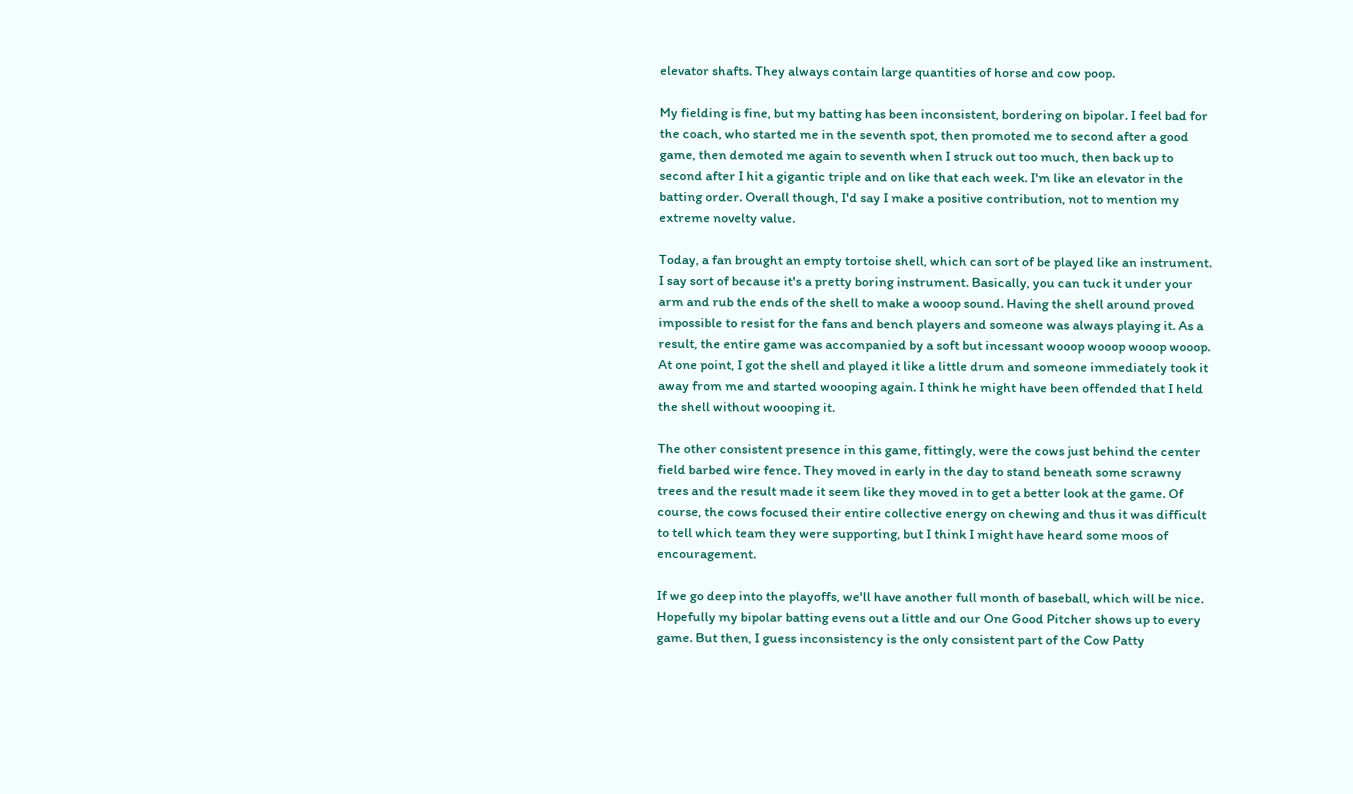elevator shafts. They always contain large quantities of horse and cow poop.

My fielding is fine, but my batting has been inconsistent, bordering on bipolar. I feel bad for the coach, who started me in the seventh spot, then promoted me to second after a good game, then demoted me again to seventh when I struck out too much, then back up to second after I hit a gigantic triple and on like that each week. I'm like an elevator in the batting order. Overall though, I'd say I make a positive contribution, not to mention my extreme novelty value.

Today, a fan brought an empty tortoise shell, which can sort of be played like an instrument. I say sort of because it's a pretty boring instrument. Basically, you can tuck it under your arm and rub the ends of the shell to make a wooop sound. Having the shell around proved impossible to resist for the fans and bench players and someone was always playing it. As a result, the entire game was accompanied by a soft but incessant wooop wooop wooop wooop. At one point, I got the shell and played it like a little drum and someone immediately took it away from me and started woooping again. I think he might have been offended that I held the shell without woooping it.

The other consistent presence in this game, fittingly, were the cows just behind the center field barbed wire fence. They moved in early in the day to stand beneath some scrawny trees and the result made it seem like they moved in to get a better look at the game. Of course, the cows focused their entire collective energy on chewing and thus it was difficult to tell which team they were supporting, but I think I might have heard some moos of encouragement.

If we go deep into the playoffs, we'll have another full month of baseball, which will be nice. Hopefully my bipolar batting evens out a little and our One Good Pitcher shows up to every game. But then, I guess inconsistency is the only consistent part of the Cow Patty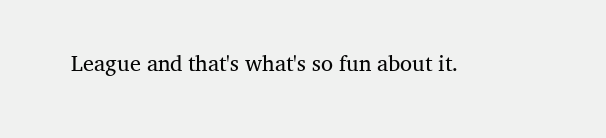League and that's what's so fun about it.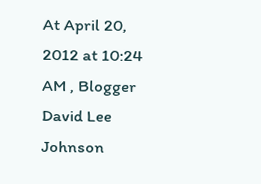At April 20, 2012 at 10:24 AM , Blogger David Lee Johnson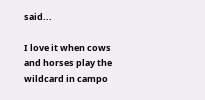said...

I love it when cows and horses play the wildcard in campo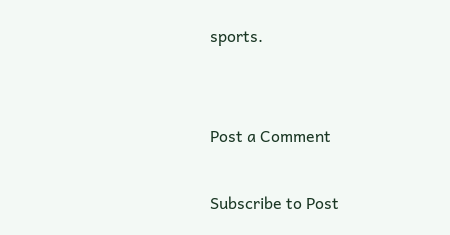sports.


Post a Comment

Subscribe to Post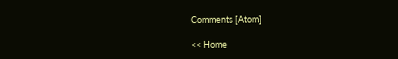Comments [Atom]

<< Home